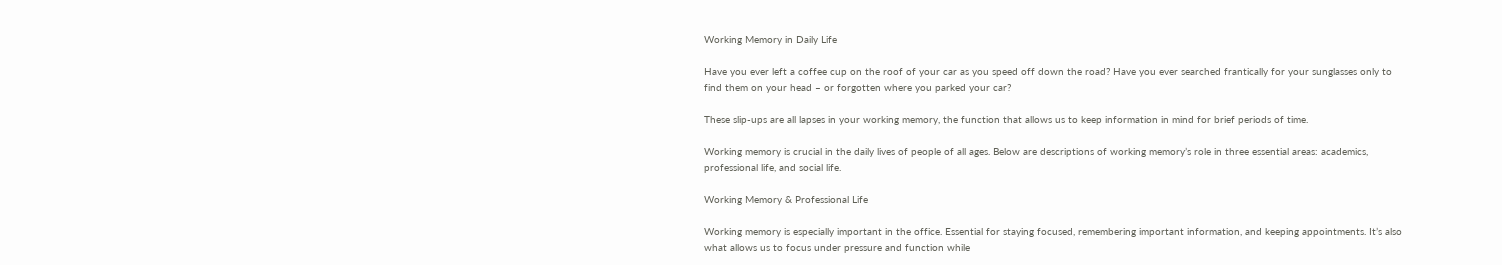Working Memory in Daily Life

Have you ever left a coffee cup on the roof of your car as you speed off down the road? Have you ever searched frantically for your sunglasses only to find them on your head – or forgotten where you parked your car?

These slip-ups are all lapses in your working memory, the function that allows us to keep information in mind for brief periods of time.

Working memory is crucial in the daily lives of people of all ages. Below are descriptions of working memory’s role in three essential areas: academics, professional life, and social life.

Working Memory & Professional Life

Working memory is especially important in the office. Essential for staying focused, remembering important information, and keeping appointments. It’s also what allows us to focus under pressure and function while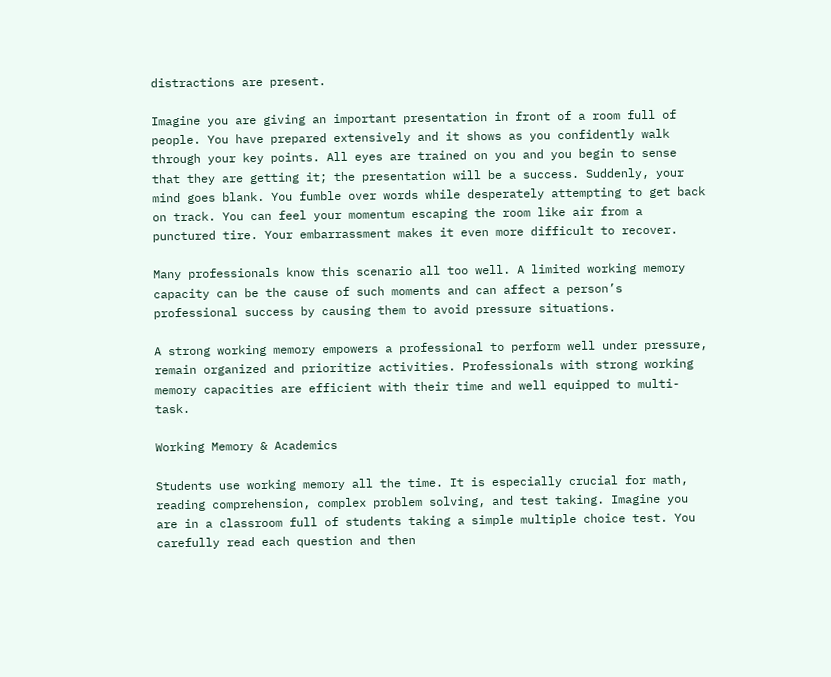distractions are present.

Imagine you are giving an important presentation in front of a room full of people. You have prepared extensively and it shows as you confidently walk through your key points. All eyes are trained on you and you begin to sense that they are getting it; the presentation will be a success. Suddenly, your mind goes blank. You fumble over words while desperately attempting to get back on track. You can feel your momentum escaping the room like air from a punctured tire. Your embarrassment makes it even more difficult to recover.

Many professionals know this scenario all too well. A limited working memory capacity can be the cause of such moments and can affect a person’s professional success by causing them to avoid pressure situations.

A strong working memory empowers a professional to perform well under pressure, remain organized and prioritize activities. Professionals with strong working memory capacities are efficient with their time and well equipped to multi-task.

Working Memory & Academics

Students use working memory all the time. It is especially crucial for math, reading comprehension, complex problem solving, and test taking. Imagine you are in a classroom full of students taking a simple multiple choice test. You carefully read each question and then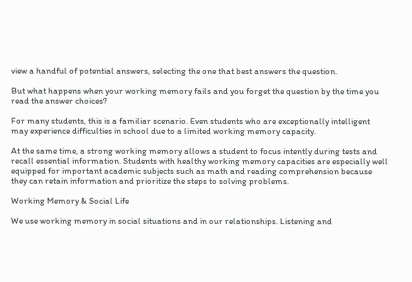view a handful of potential answers, selecting the one that best answers the question.

But what happens when your working memory fails and you forget the question by the time you read the answer choices?

For many students, this is a familiar scenario. Even students who are exceptionally intelligent may experience difficulties in school due to a limited working memory capacity.

At the same time, a strong working memory allows a student to focus intently during tests and recall essential information. Students with healthy working memory capacities are especially well equipped for important academic subjects such as math and reading comprehension because they can retain information and prioritize the steps to solving problems.

Working Memory & Social Life

We use working memory in social situations and in our relationships. Listening and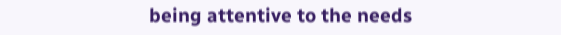being attentive to the needs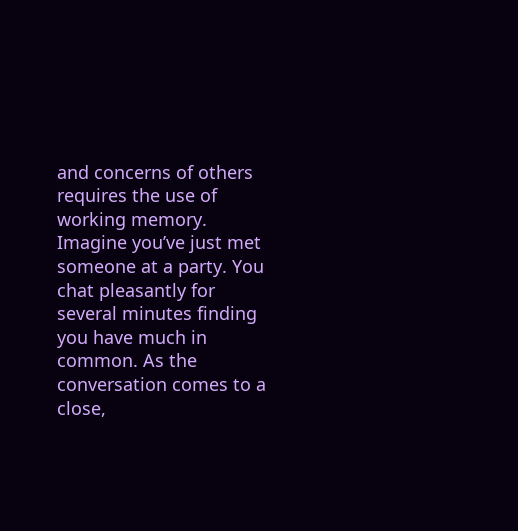and concerns of others requires the use of working memory. Imagine you’ve just met someone at a party. You chat pleasantly for several minutes finding you have much in common. As the conversation comes to a close,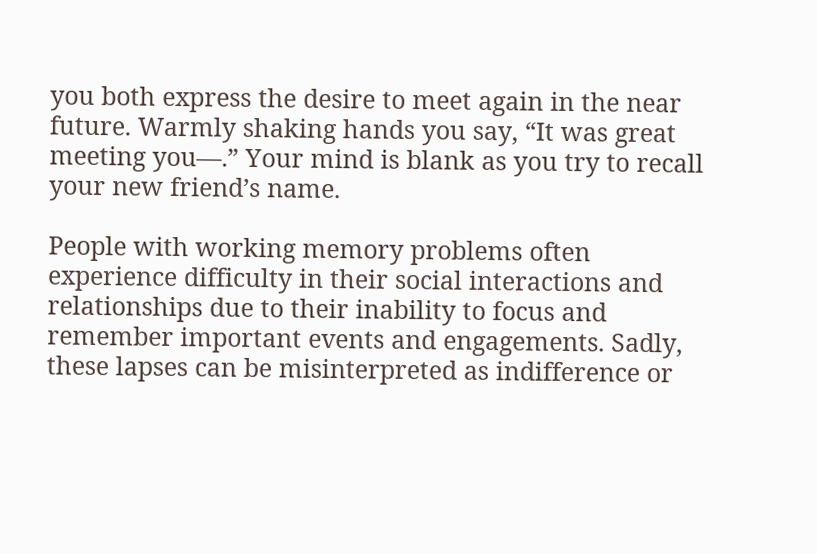you both express the desire to meet again in the near future. Warmly shaking hands you say, “It was great meeting you—.” Your mind is blank as you try to recall your new friend’s name.

People with working memory problems often experience difficulty in their social interactions and relationships due to their inability to focus and remember important events and engagements. Sadly, these lapses can be misinterpreted as indifference or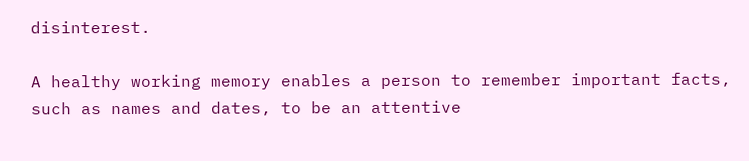disinterest.

A healthy working memory enables a person to remember important facts, such as names and dates, to be an attentive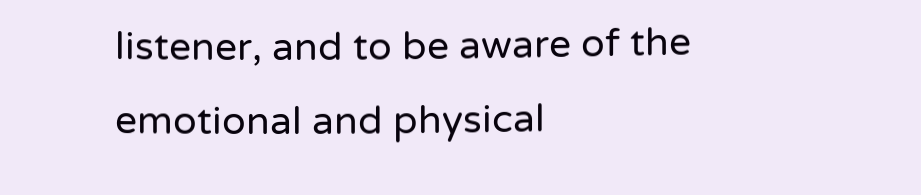listener, and to be aware of the emotional and physical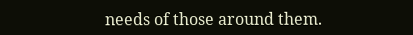needs of those around them.